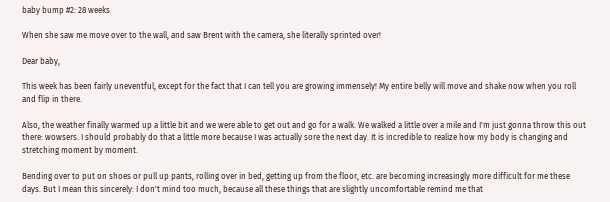baby bump #2: 28 weeks

When she saw me move over to the wall, and saw Brent with the camera, she literally sprinted over!

Dear baby,

This week has been fairly uneventful, except for the fact that I can tell you are growing immensely! My entire belly will move and shake now when you roll and flip in there.

Also, the weather finally warmed up a little bit and we were able to get out and go for a walk. We walked a little over a mile and I'm just gonna throw this out there: wowsers. I should probably do that a little more because I was actually sore the next day. It is incredible to realize how my body is changing and stretching moment by moment.

Bending over to put on shoes or pull up pants, rolling over in bed, getting up from the floor, etc. are becoming increasingly more difficult for me these days. But I mean this sincerely: I don't mind too much, because all these things that are slightly uncomfortable remind me that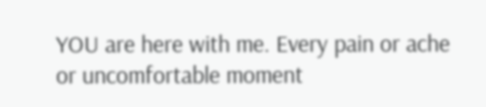YOU are here with me. Every pain or ache or uncomfortable moment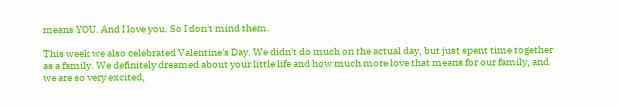means YOU. And I love you. So I don't mind them.

This week we also celebrated Valentine's Day. We didn't do much on the actual day, but just spent time together as a family. We definitely dreamed about your little life and how much more love that means for our family, and we are so very excited,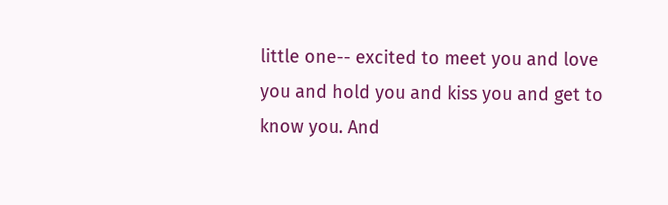little one-- excited to meet you and love you and hold you and kiss you and get to know you. And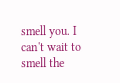smell you. I can't wait to smell the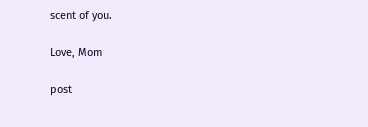scent of you.

Love, Mom

post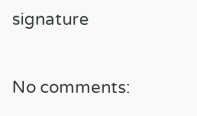signature

No comments: